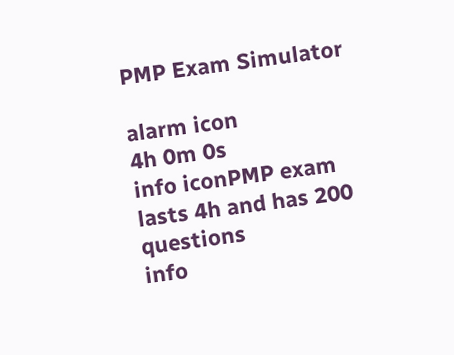PMP Exam Simulator

alarm icon
4h 0m 0s
info iconPMP exam lasts 4h and has 200 questions
info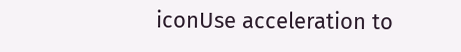iconUse acceleration to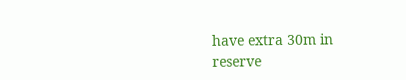have extra 30m in reserve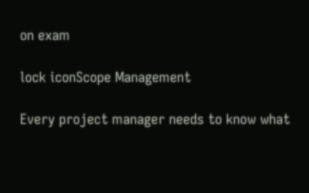on exam

lock iconScope Management

Every project manager needs to know what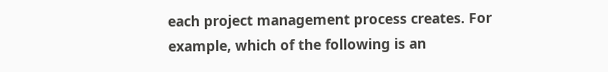each project management process creates. For example, which of the following is an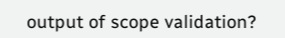output of scope validation?